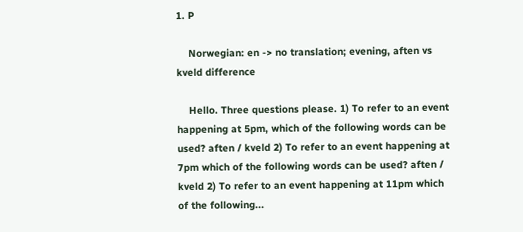1. P

    Norwegian: en -> no translation; evening, aften vs kveld difference

    Hello. Three questions please. 1) To refer to an event happening at 5pm, which of the following words can be used? aften / kveld 2) To refer to an event happening at 7pm which of the following words can be used? aften / kveld 2) To refer to an event happening at 11pm which of the following...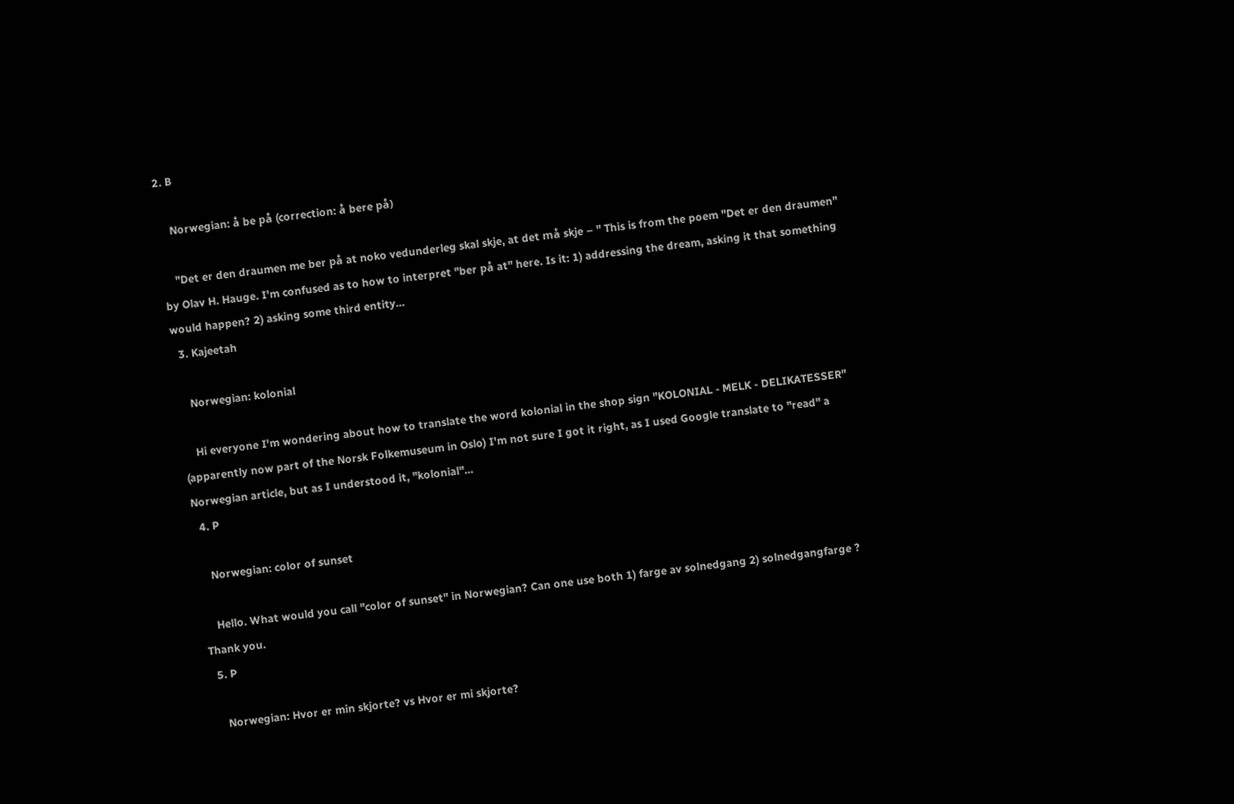2. B

    Norwegian: å be på (correction: å bere på)

    "Det er den draumen me ber på at noko vedunderleg skal skje, at det må skje – " This is from the poem "Det er den draumen" by Olav H. Hauge. I'm confused as to how to interpret "ber på at" here. Is it: 1) addressing the dream, asking it that something would happen? 2) asking some third entity...
  3. Kajeetah

    Norwegian: kolonial

    Hi everyone I'm wondering about how to translate the word kolonial in the shop sign "KOLONIAL - MELK - DELIKATESSER" (apparently now part of the Norsk Folkemuseum in Oslo) I'm not sure I got it right, as I used Google translate to "read" a Norwegian article, but as I understood it, "kolonial"...
  4. P

    Norwegian: color of sunset

    Hello. What would you call "color of sunset" in Norwegian? Can one use both 1) farge av solnedgang 2) solnedgangfarge ? Thank you.
  5. P

    Norwegian: Hvor er min skjorte? vs Hvor er mi skjorte?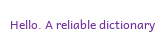Hello. A reliable dictionary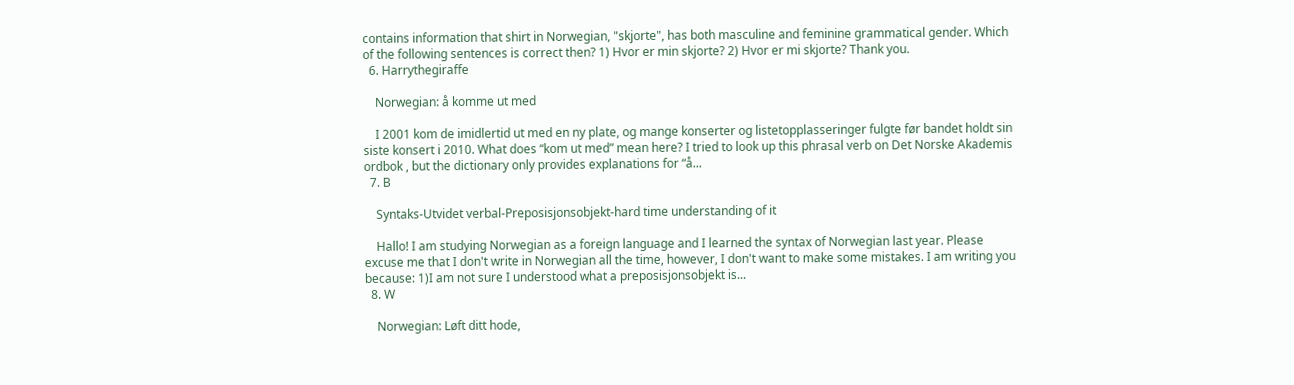contains information that shirt in Norwegian, "skjorte", has both masculine and feminine grammatical gender. Which of the following sentences is correct then? 1) Hvor er min skjorte? 2) Hvor er mi skjorte? Thank you.
  6. Harrythegiraffe

    Norwegian: å komme ut med

    I 2001 kom de imidlertid ut med en ny plate, og mange konserter og listetopplasseringer fulgte før bandet holdt sin siste konsert i 2010. What does “kom ut med” mean here? I tried to look up this phrasal verb on Det Norske Akademis ordbok , but the dictionary only provides explanations for “å...
  7. B

    Syntaks-Utvidet verbal-Preposisjonsobjekt-hard time understanding of it

    Hallo! I am studying Norwegian as a foreign language and I learned the syntax of Norwegian last year. Please excuse me that I don't write in Norwegian all the time, however, I don't want to make some mistakes. I am writing you because: 1)I am not sure I understood what a preposisjonsobjekt is...
  8. W

    Norwegian: Løft ditt hode,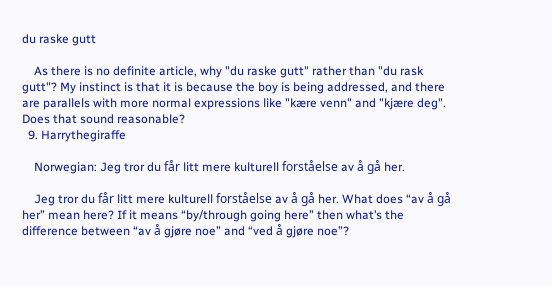du raske gutt

    As there is no definite article, why "du raske gutt" rather than "du rask gutt"? My instinct is that it is because the boy is being addressed, and there are parallels with more normal expressions like "kære venn" and "kjære deg". Does that sound reasonable?
  9. Harrythegiraffe

    Norwegian: Jeg tror du får litt mere kulturell forståelse av å gå her.

    Jeg tror du får litt mere kulturell forståelse av å gå her. What does “av å gå her” mean here? If it means “by/through going here” then what’s the difference between “av å gjøre noe” and “ved å gjøre noe”?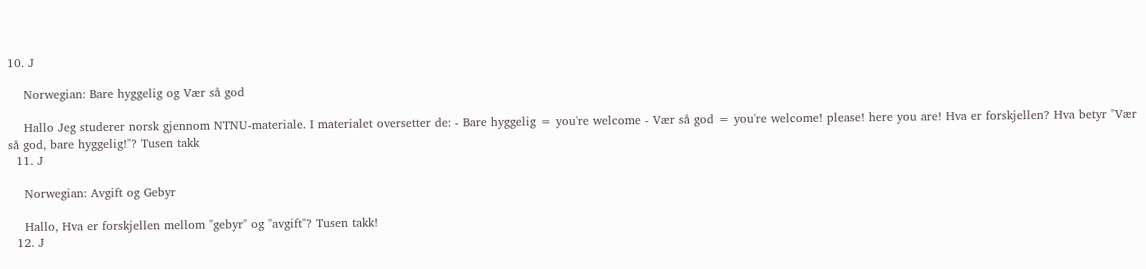10. J

    Norwegian: Bare hyggelig og Vær så god

    Hallo Jeg studerer norsk gjennom NTNU-materiale. I materialet oversetter de: - Bare hyggelig = you're welcome - Vær så god = you're welcome! please! here you are! Hva er forskjellen? Hva betyr "Vær så god, bare hyggelig!"? Tusen takk
  11. J

    Norwegian: Avgift og Gebyr

    Hallo, Hva er forskjellen mellom "gebyr" og "avgift"? Tusen takk!
  12. J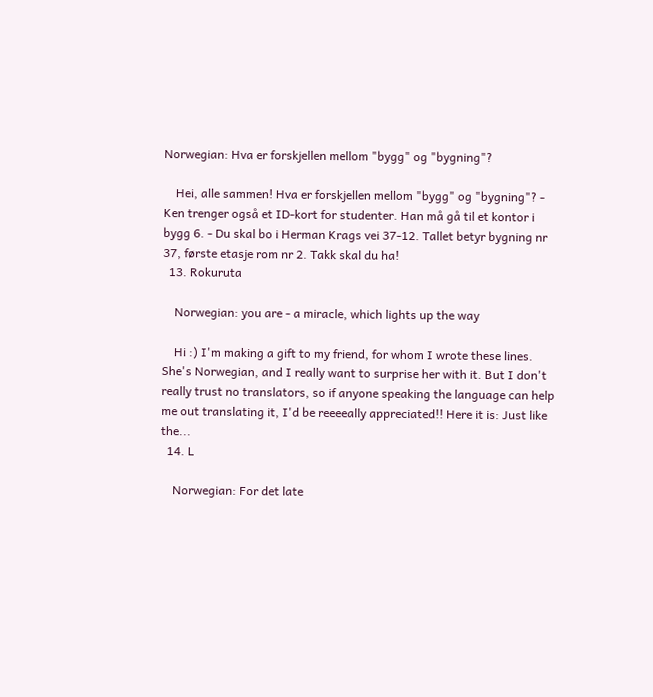Norwegian: Hva er forskjellen mellom "bygg" og "bygning"?

    Hei, alle sammen! Hva er forskjellen mellom "bygg" og "bygning"? - Ken trenger også et ID-kort for studenter. Han må gå til et kontor i bygg 6. - Du skal bo i Herman Krags vei 37-12. Tallet betyr bygning nr 37, første etasje rom nr 2. Takk skal du ha!
  13. Rokuruta

    Norwegian: you are - a miracle, which lights up the way

    Hi :) I'm making a gift to my friend, for whom I wrote these lines. She's Norwegian, and I really want to surprise her with it. But I don't really trust no translators, so if anyone speaking the language can help me out translating it, I'd be reeeeally appreciated!! Here it is: Just like the...
  14. L

    Norwegian: For det late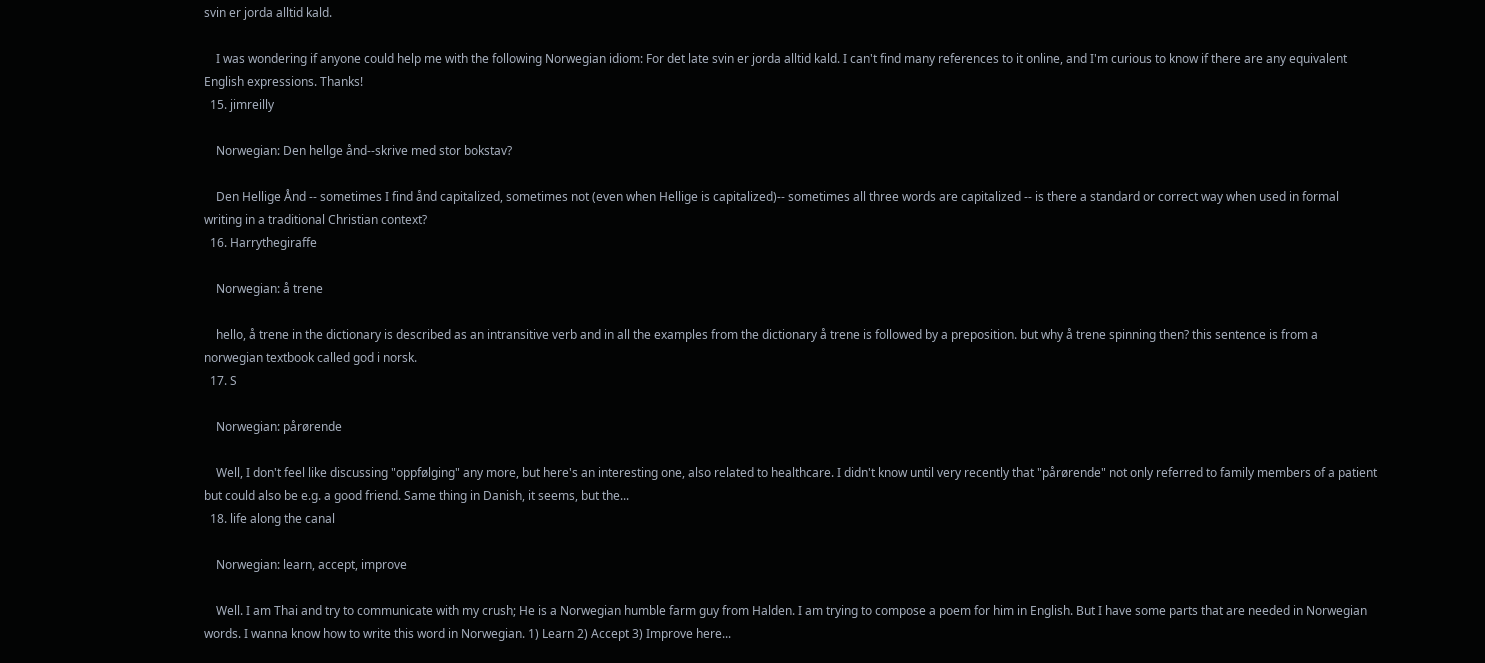svin er jorda alltid kald.

    I was wondering if anyone could help me with the following Norwegian idiom: For det late svin er jorda alltid kald. I can't find many references to it online, and I'm curious to know if there are any equivalent English expressions. Thanks!
  15. jimreilly

    Norwegian: Den hellge ånd--skrive med stor bokstav?

    Den Hellige Ånd -- sometimes I find ånd capitalized, sometimes not (even when Hellige is capitalized)-- sometimes all three words are capitalized -- is there a standard or correct way when used in formal writing in a traditional Christian context?
  16. Harrythegiraffe

    Norwegian: å trene

    hello, å trene in the dictionary is described as an intransitive verb and in all the examples from the dictionary å trene is followed by a preposition. but why å trene spinning then? this sentence is from a norwegian textbook called god i norsk.
  17. S

    Norwegian: pårørende

    Well, I don't feel like discussing "oppfølging" any more, but here's an interesting one, also related to healthcare. I didn't know until very recently that "pårørende" not only referred to family members of a patient but could also be e.g. a good friend. Same thing in Danish, it seems, but the...
  18. life along the canal

    Norwegian: learn, accept, improve

    Well. I am Thai and try to communicate with my crush; He is a Norwegian humble farm guy from Halden. I am trying to compose a poem for him in English. But I have some parts that are needed in Norwegian words. I wanna know how to write this word in Norwegian. 1) Learn 2) Accept 3) Improve here...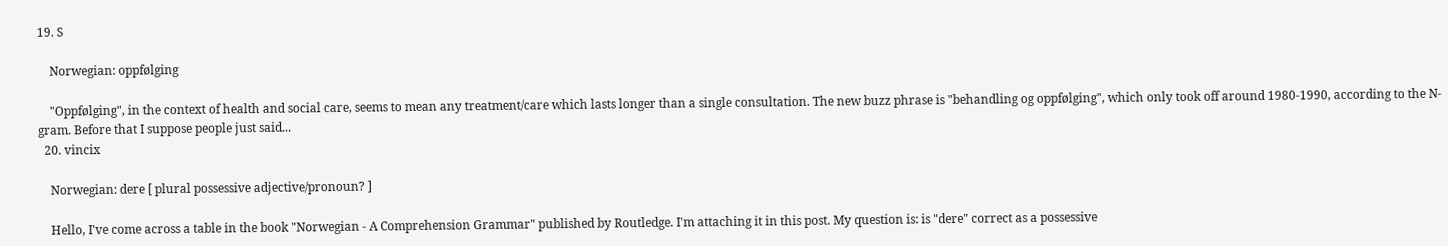19. S

    Norwegian: oppfølging

    "Oppfølging", in the context of health and social care, seems to mean any treatment/care which lasts longer than a single consultation. The new buzz phrase is "behandling og oppfølging", which only took off around 1980-1990, according to the N-gram. Before that I suppose people just said...
  20. vincix

    Norwegian: dere [ plural possessive adjective/pronoun? ]

    Hello, I've come across a table in the book "Norwegian - A Comprehension Grammar" published by Routledge. I'm attaching it in this post. My question is: is "dere" correct as a possessive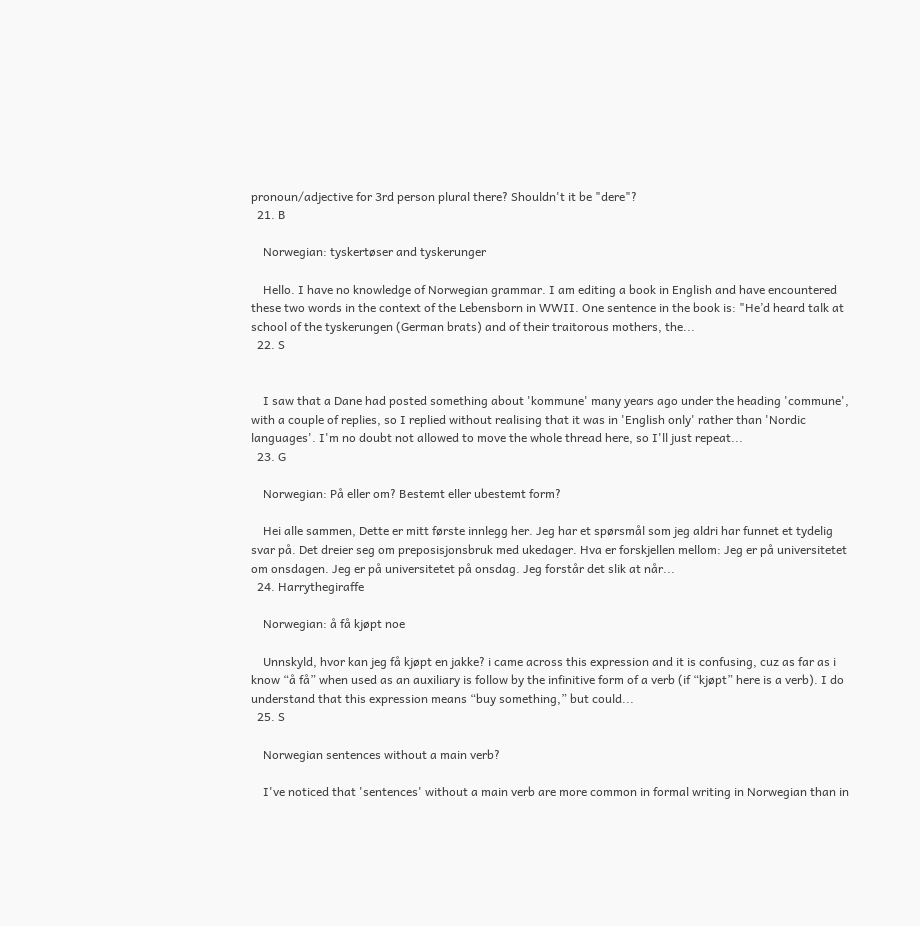pronoun/adjective for 3rd person plural there? Shouldn't it be "dere"?
  21. B

    Norwegian: tyskertøser and tyskerunger

    Hello. I have no knowledge of Norwegian grammar. I am editing a book in English and have encountered these two words in the context of the Lebensborn in WWII. One sentence in the book is: "He’d heard talk at school of the tyskerungen (German brats) and of their traitorous mothers, the...
  22. S


    I saw that a Dane had posted something about 'kommune' many years ago under the heading 'commune', with a couple of replies, so I replied without realising that it was in 'English only' rather than 'Nordic languages'. I'm no doubt not allowed to move the whole thread here, so I'll just repeat...
  23. G

    Norwegian: På eller om? Bestemt eller ubestemt form?

    Hei alle sammen, Dette er mitt første innlegg her. Jeg har et spørsmål som jeg aldri har funnet et tydelig svar på. Det dreier seg om preposisjonsbruk med ukedager. Hva er forskjellen mellom: Jeg er på universitetet om onsdagen. Jeg er på universitetet på onsdag. Jeg forstår det slik at når...
  24. Harrythegiraffe

    Norwegian: å få kjøpt noe

    Unnskyld, hvor kan jeg få kjøpt en jakke? i came across this expression and it is confusing, cuz as far as i know “å få” when used as an auxiliary is follow by the infinitive form of a verb (if “kjøpt” here is a verb). I do understand that this expression means “buy something,” but could...
  25. S

    Norwegian sentences without a main verb?

    I've noticed that 'sentences' without a main verb are more common in formal writing in Norwegian than in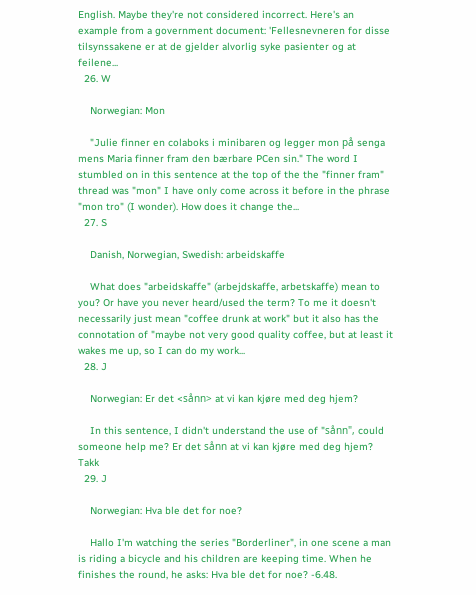English. Maybe they're not considered incorrect. Here's an example from a government document: 'Fellesnevneren for disse tilsynssakene er at de gjelder alvorlig syke pasienter og at feilene...
  26. W

    Norwegian: Mon

    "Julie finner en colaboks i minibaren og legger mon på senga mens Maria finner fram den bærbare PCen sin." The word I stumbled on in this sentence at the top of the the "finner fram" thread was "mon" I have only come across it before in the phrase "mon tro" (I wonder). How does it change the...
  27. S

    Danish, Norwegian, Swedish: arbeidskaffe

    What does "arbeidskaffe" (arbejdskaffe, arbetskaffe) mean to you? Or have you never heard/used the term? To me it doesn't necessarily just mean "coffee drunk at work" but it also has the connotation of "maybe not very good quality coffee, but at least it wakes me up, so I can do my work...
  28. J

    Norwegian: Er det <sånn> at vi kan kjøre med deg hjem?

    In this sentence, I didn't understand the use of "sånn", could someone help me? Er det sånn at vi kan kjøre med deg hjem? Takk
  29. J

    Norwegian: Hva ble det for noe?

    Hallo I'm watching the series "Borderliner", in one scene a man is riding a bicycle and his children are keeping time. When he finishes the round, he asks: Hva ble det for noe? -6.48.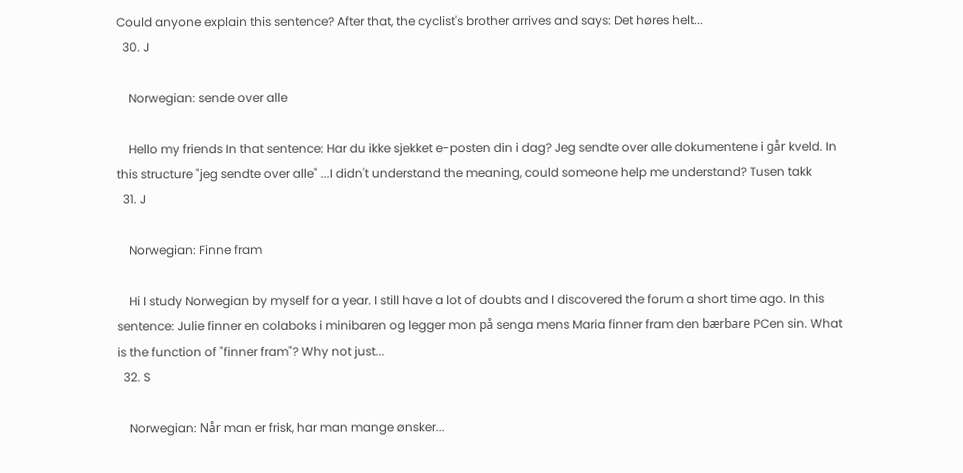Could anyone explain this sentence? After that, the cyclist's brother arrives and says: Det høres helt...
  30. J

    Norwegian: sende over alle

    Hello my friends In that sentence: Har du ikke sjekket e-posten din i dag? Jeg sendte over alle dokumentene i går kveld. In this structure "jeg sendte over alle" ...I didn't understand the meaning, could someone help me understand? Tusen takk
  31. J

    Norwegian: Finne fram

    Hi I study Norwegian by myself for a year. I still have a lot of doubts and I discovered the forum a short time ago. In this sentence: Julie finner en colaboks i minibaren og legger mon på senga mens Maria finner fram den bærbare PCen sin. What is the function of "finner fram"? Why not just...
  32. S

    Norwegian: Når man er frisk, har man mange ønsker...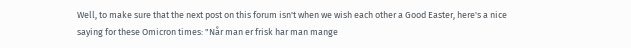Well, to make sure that the next post on this forum isn't when we wish each other a Good Easter, here's a nice saying for these Omicron times: "Når man er frisk har man mange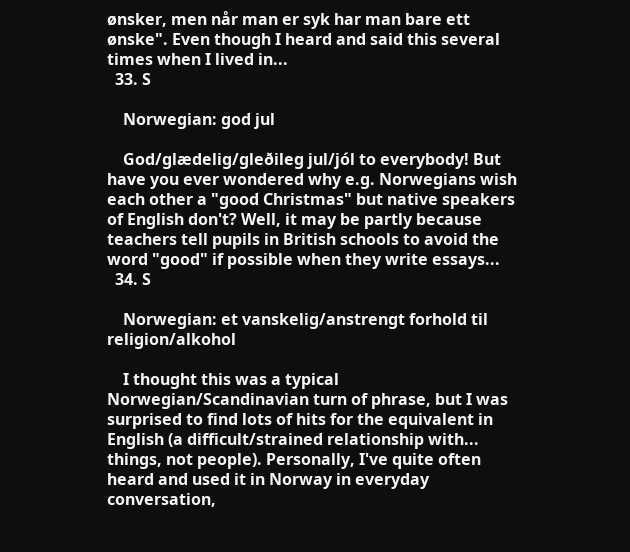ønsker, men når man er syk har man bare ett ønske". Even though I heard and said this several times when I lived in...
  33. S

    Norwegian: god jul

    God/glædelig/gleðileg jul/jól to everybody! But have you ever wondered why e.g. Norwegians wish each other a "good Christmas" but native speakers of English don't? Well, it may be partly because teachers tell pupils in British schools to avoid the word "good" if possible when they write essays...
  34. S

    Norwegian: et vanskelig/anstrengt forhold til religion/alkohol

    I thought this was a typical Norwegian/Scandinavian turn of phrase, but I was surprised to find lots of hits for the equivalent in English (a difficult/strained relationship with... things, not people). Personally, I've quite often heard and used it in Norway in everyday conversation,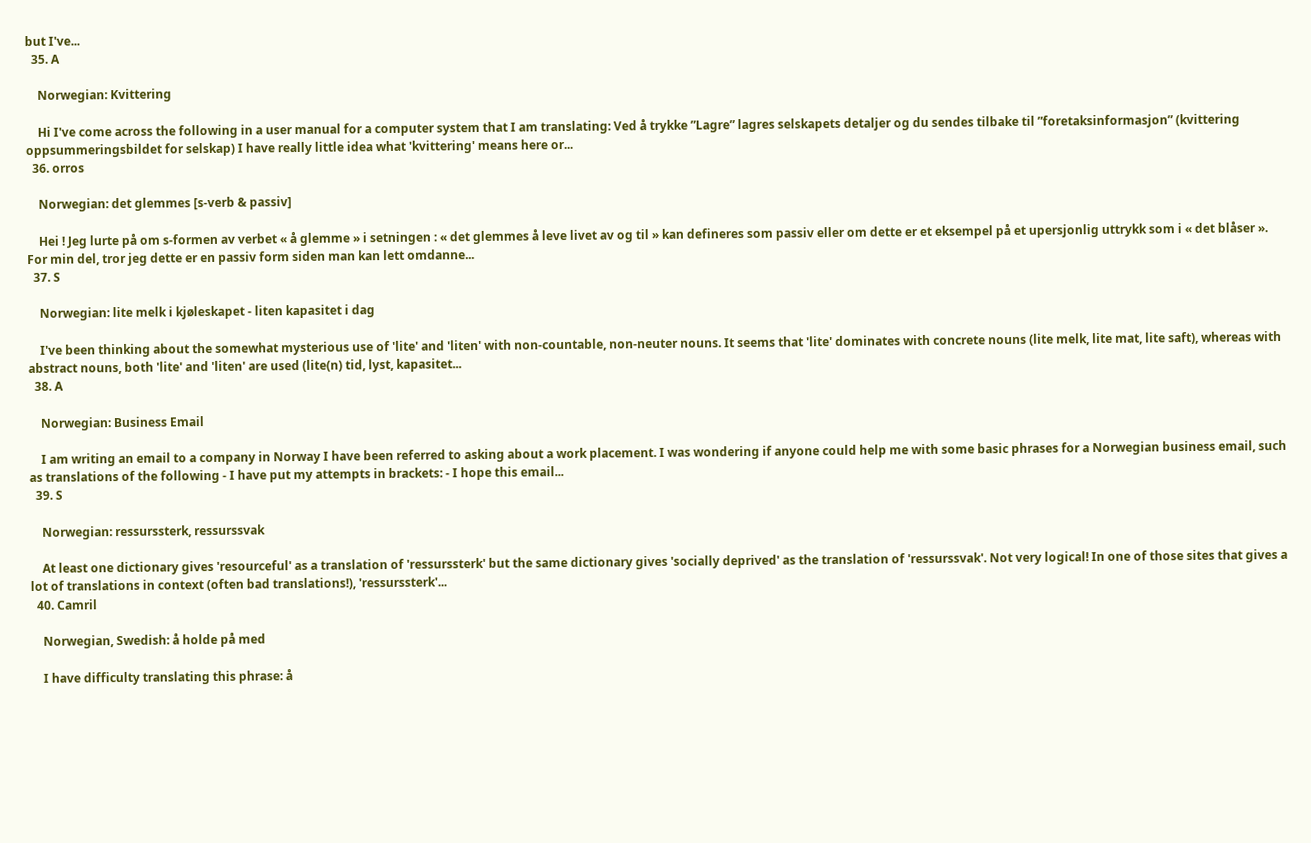but I've...
  35. A

    Norwegian: Kvittering

    Hi I've come across the following in a user manual for a computer system that I am translating: Ved å trykke ”Lagre” lagres selskapets detaljer og du sendes tilbake til ”foretaksinformasjon” (kvittering oppsummeringsbildet for selskap) I have really little idea what 'kvittering' means here or...
  36. orros

    Norwegian: det glemmes [s-verb & passiv]

    Hei ! Jeg lurte på om s-formen av verbet « å glemme » i setningen : « det glemmes å leve livet av og til » kan defineres som passiv eller om dette er et eksempel på et upersjonlig uttrykk som i « det blåser ». For min del, tror jeg dette er en passiv form siden man kan lett omdanne...
  37. S

    Norwegian: lite melk i kjøleskapet - liten kapasitet i dag

    I've been thinking about the somewhat mysterious use of 'lite' and 'liten' with non-countable, non-neuter nouns. It seems that 'lite' dominates with concrete nouns (lite melk, lite mat, lite saft), whereas with abstract nouns, both 'lite' and 'liten' are used (lite(n) tid, lyst, kapasitet...
  38. A

    Norwegian: Business Email

    I am writing an email to a company in Norway I have been referred to asking about a work placement. I was wondering if anyone could help me with some basic phrases for a Norwegian business email, such as translations of the following - I have put my attempts in brackets: - I hope this email...
  39. S

    Norwegian: ressurssterk, ressurssvak

    At least one dictionary gives 'resourceful' as a translation of 'ressurssterk' but the same dictionary gives 'socially deprived' as the translation of 'ressurssvak'. Not very logical! In one of those sites that gives a lot of translations in context (often bad translations!), 'ressurssterk'...
  40. Camril

    Norwegian, Swedish: å holde på med

    I have difficulty translating this phrase: å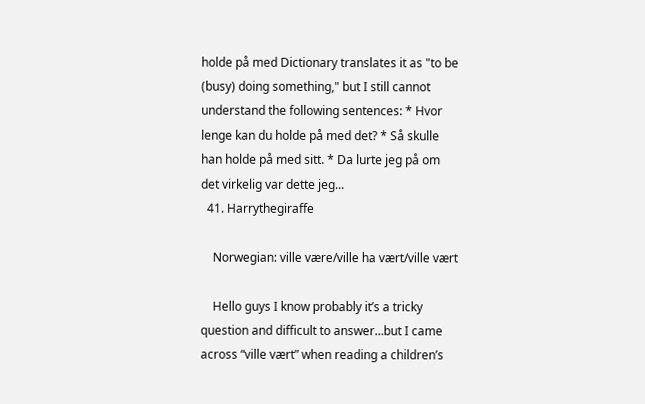holde på med Dictionary translates it as "to be (busy) doing something," but I still cannot understand the following sentences: * Hvor lenge kan du holde på med det? * Så skulle han holde på med sitt. * Da lurte jeg på om det virkelig var dette jeg...
  41. Harrythegiraffe

    Norwegian: ville være/ville ha vært/ville vært

    Hello guys I know probably it’s a tricky question and difficult to answer…but I came across “ville vært” when reading a children’s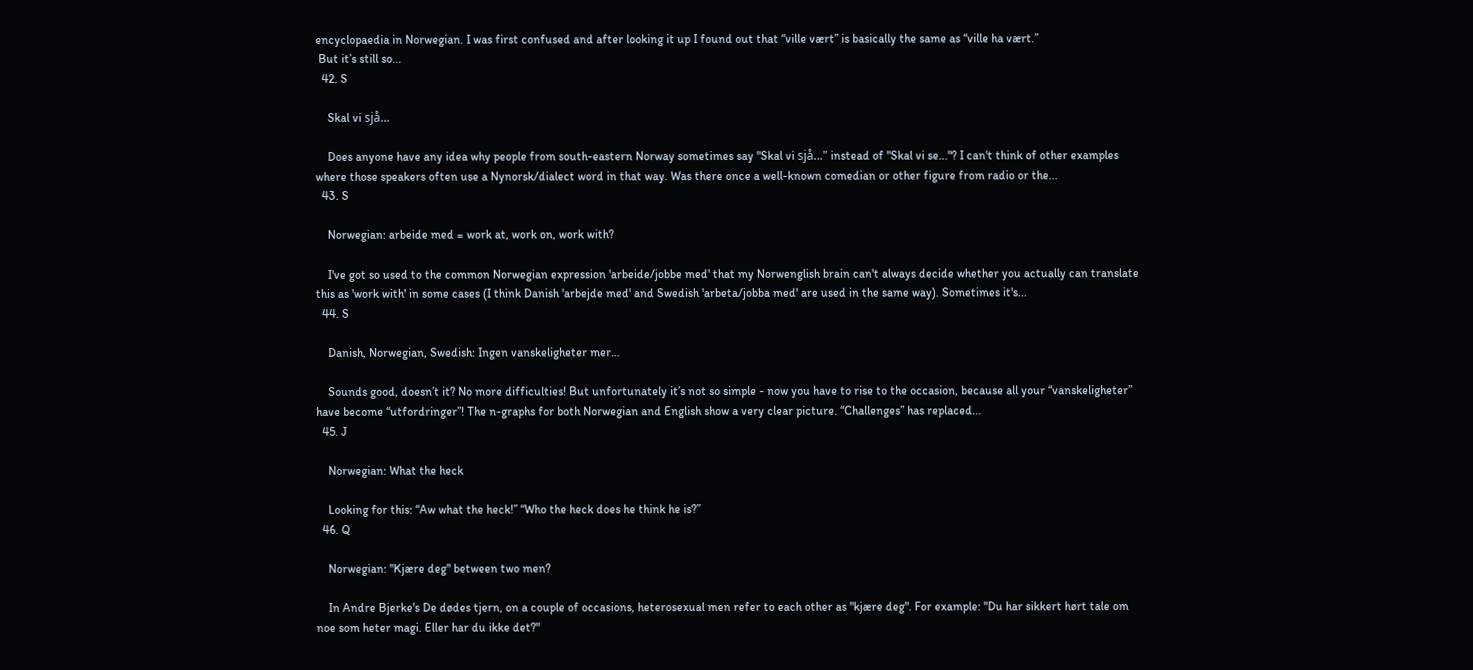encyclopaedia in Norwegian. I was first confused and after looking it up I found out that “ville vært” is basically the same as “ville ha vært.”
 But it’s still so...
  42. S

    Skal vi sjå...

    Does anyone have any idea why people from south-eastern Norway sometimes say "Skal vi sjå..." instead of "Skal vi se..."? I can't think of other examples where those speakers often use a Nynorsk/dialect word in that way. Was there once a well-known comedian or other figure from radio or the...
  43. S

    Norwegian: arbeide med = work at, work on, work with?

    I've got so used to the common Norwegian expression 'arbeide/jobbe med' that my Norwenglish brain can't always decide whether you actually can translate this as 'work with' in some cases (I think Danish 'arbejde med' and Swedish 'arbeta/jobba med' are used in the same way). Sometimes it's...
  44. S

    Danish, Norwegian, Swedish: Ingen vanskeligheter mer…

    Sounds good, doesn’t it? No more difficulties! But unfortunately it’s not so simple - now you have to rise to the occasion, because all your “vanskeligheter” have become “utfordringer”! The n-graphs for both Norwegian and English show a very clear picture. “Challenges” has replaced...
  45. J

    Norwegian: What the heck

    Looking for this: “Aw what the heck!” “Who the heck does he think he is?”
  46. Q

    Norwegian: "Kjære deg" between two men?

    In Andre Bjerke's De dødes tjern, on a couple of occasions, heterosexual men refer to each other as "kjære deg". For example: "Du har sikkert hørt tale om noe som heter magi. Eller har du ikke det?"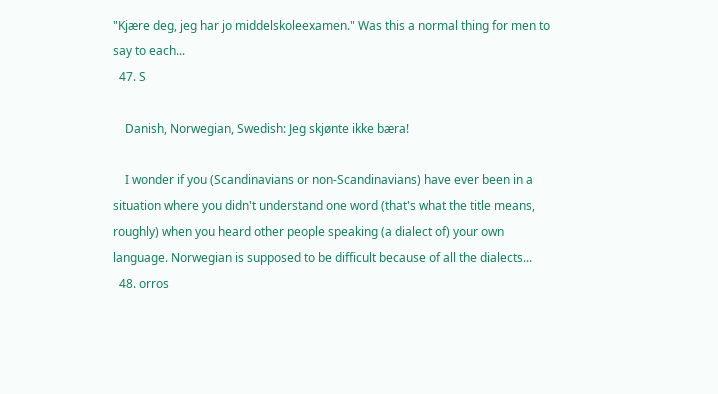"Kjære deg, jeg har jo middelskoleexamen." Was this a normal thing for men to say to each...
  47. S

    Danish, Norwegian, Swedish: Jeg skjønte ikke bæra!

    I wonder if you (Scandinavians or non-Scandinavians) have ever been in a situation where you didn't understand one word (that's what the title means, roughly) when you heard other people speaking (a dialect of) your own language. Norwegian is supposed to be difficult because of all the dialects...
  48. orros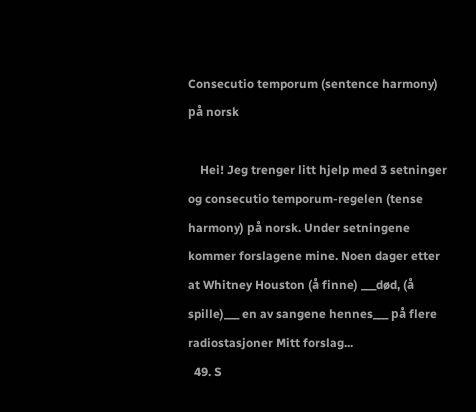Consecutio temporum (sentence harmony) på norsk

    Hei! Jeg trenger litt hjelp med 3 setninger og consecutio temporum-regelen (tense harmony) på norsk. Under setningene kommer forslagene mine. Noen dager etter at Whitney Houston (å finne) ___død, (å spille)___ en av sangene hennes___ på flere radiostasjoner Mitt forslag...
  49. S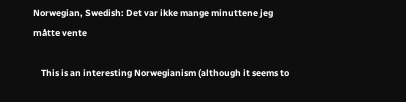Norwegian, Swedish: Det var ikke mange minuttene jeg måtte vente

    This is an interesting Norwegianism (although it seems to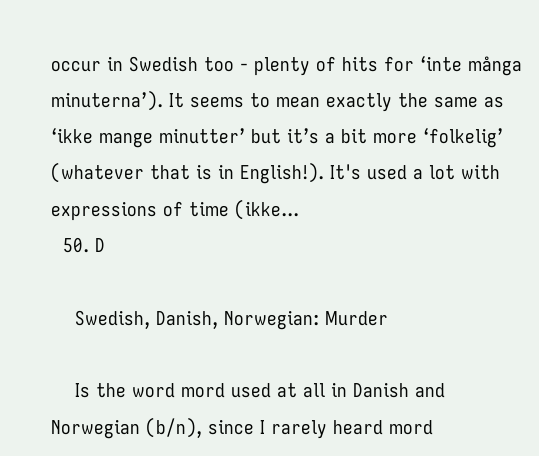occur in Swedish too - plenty of hits for ‘inte många minuterna’). It seems to mean exactly the same as ‘ikke mange minutter’ but it’s a bit more ‘folkelig’ (whatever that is in English!). It's used a lot with expressions of time (ikke...
  50. D

    Swedish, Danish, Norwegian: Murder

    Is the word mord used at all in Danish and Norwegian (b/n), since I rarely heard mord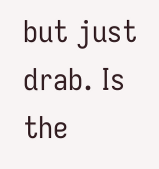but just drab. Is the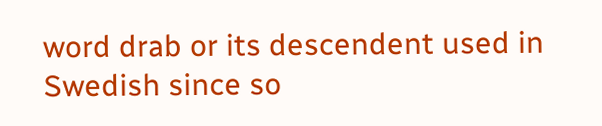word drab or its descendent used in Swedish since so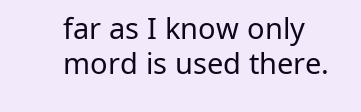far as I know only mord is used there.